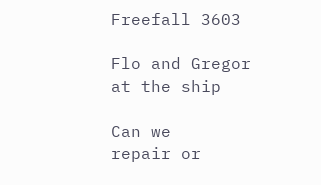Freefall 3603

Flo and Gregor at the ship

Can we
repair or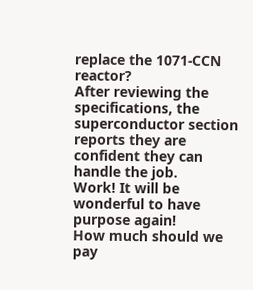replace the 1071-CCN reactor?
After reviewing the specifications, the superconductor section reports they are confident they can handle the job.
Work! It will be wonderful to have purpose again!
How much should we pay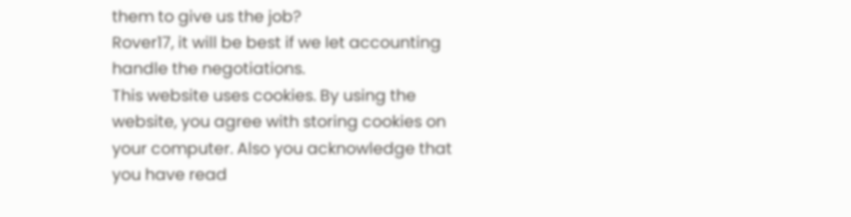them to give us the job?
Rover17, it will be best if we let accounting handle the negotiations.
This website uses cookies. By using the website, you agree with storing cookies on your computer. Also you acknowledge that you have read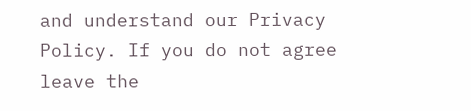and understand our Privacy Policy. If you do not agree leave the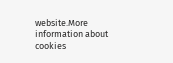website.More information about cookies